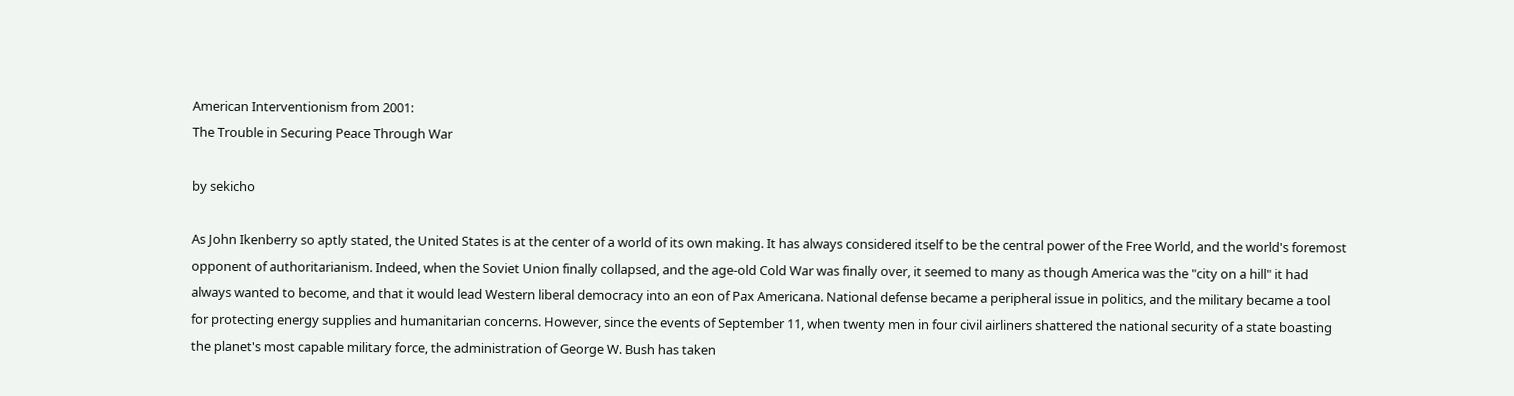American Interventionism from 2001:
The Trouble in Securing Peace Through War

by sekicho

As John Ikenberry so aptly stated, the United States is at the center of a world of its own making. It has always considered itself to be the central power of the Free World, and the world's foremost opponent of authoritarianism. Indeed, when the Soviet Union finally collapsed, and the age-old Cold War was finally over, it seemed to many as though America was the "city on a hill" it had always wanted to become, and that it would lead Western liberal democracy into an eon of Pax Americana. National defense became a peripheral issue in politics, and the military became a tool for protecting energy supplies and humanitarian concerns. However, since the events of September 11, when twenty men in four civil airliners shattered the national security of a state boasting the planet's most capable military force, the administration of George W. Bush has taken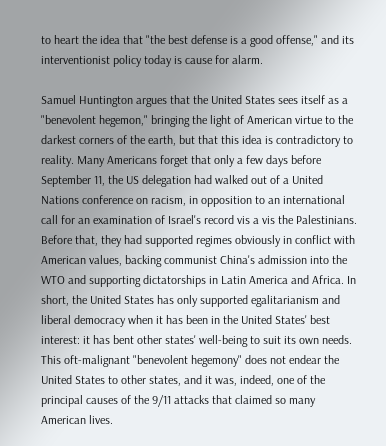to heart the idea that "the best defense is a good offense," and its interventionist policy today is cause for alarm.

Samuel Huntington argues that the United States sees itself as a "benevolent hegemon," bringing the light of American virtue to the darkest corners of the earth, but that this idea is contradictory to reality. Many Americans forget that only a few days before September 11, the US delegation had walked out of a United Nations conference on racism, in opposition to an international call for an examination of Israel's record vis a vis the Palestinians. Before that, they had supported regimes obviously in conflict with American values, backing communist China's admission into the WTO and supporting dictatorships in Latin America and Africa. In short, the United States has only supported egalitarianism and liberal democracy when it has been in the United States' best interest: it has bent other states' well-being to suit its own needs. This oft-malignant "benevolent hegemony" does not endear the United States to other states, and it was, indeed, one of the principal causes of the 9/11 attacks that claimed so many American lives.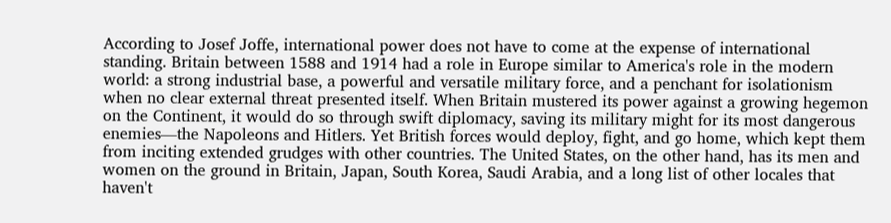According to Josef Joffe, international power does not have to come at the expense of international standing. Britain between 1588 and 1914 had a role in Europe similar to America's role in the modern world: a strong industrial base, a powerful and versatile military force, and a penchant for isolationism when no clear external threat presented itself. When Britain mustered its power against a growing hegemon on the Continent, it would do so through swift diplomacy, saving its military might for its most dangerous enemies—the Napoleons and Hitlers. Yet British forces would deploy, fight, and go home, which kept them from inciting extended grudges with other countries. The United States, on the other hand, has its men and women on the ground in Britain, Japan, South Korea, Saudi Arabia, and a long list of other locales that haven't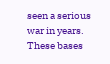seen a serious war in years. These bases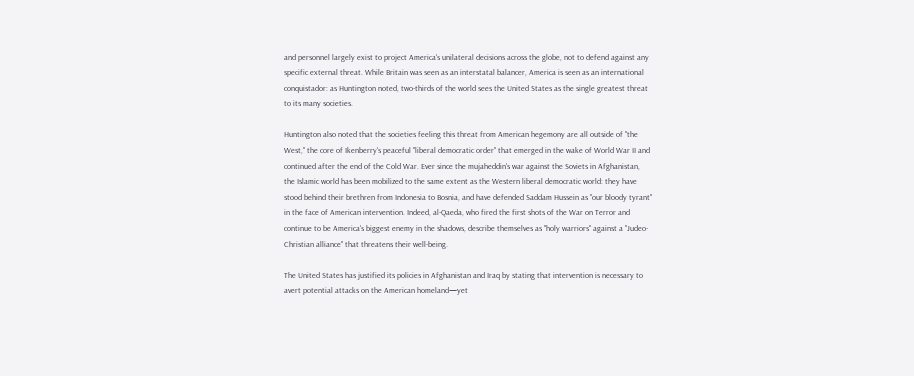and personnel largely exist to project America's unilateral decisions across the globe, not to defend against any specific external threat. While Britain was seen as an interstatal balancer, America is seen as an international conquistador: as Huntington noted, two-thirds of the world sees the United States as the single greatest threat to its many societies.

Huntington also noted that the societies feeling this threat from American hegemony are all outside of "the West," the core of Ikenberry's peaceful "liberal democratic order" that emerged in the wake of World War II and continued after the end of the Cold War. Ever since the mujaheddin's war against the Soviets in Afghanistan, the Islamic world has been mobilized to the same extent as the Western liberal democratic world: they have stood behind their brethren from Indonesia to Bosnia, and have defended Saddam Hussein as "our bloody tyrant" in the face of American intervention. Indeed, al-Qaeda, who fired the first shots of the War on Terror and continue to be America's biggest enemy in the shadows, describe themselves as "holy warriors" against a "Judeo-Christian alliance" that threatens their well-being.

The United States has justified its policies in Afghanistan and Iraq by stating that intervention is necessary to avert potential attacks on the American homeland—yet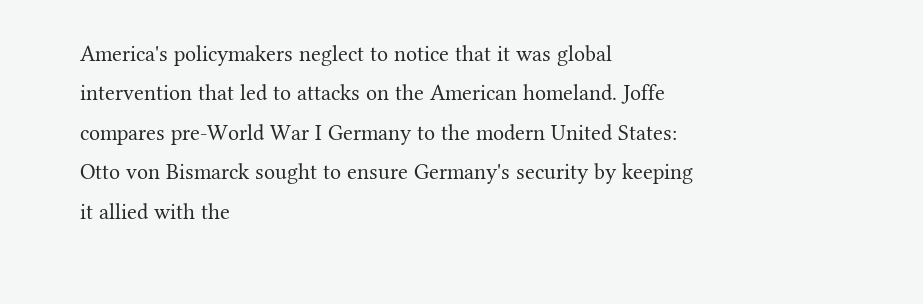America's policymakers neglect to notice that it was global intervention that led to attacks on the American homeland. Joffe compares pre-World War I Germany to the modern United States: Otto von Bismarck sought to ensure Germany's security by keeping it allied with the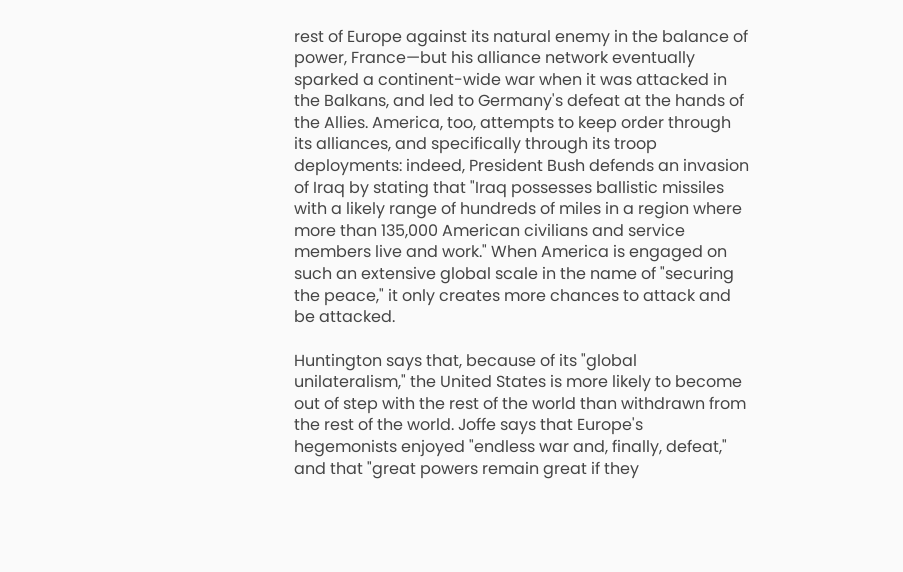rest of Europe against its natural enemy in the balance of power, France—but his alliance network eventually sparked a continent-wide war when it was attacked in the Balkans, and led to Germany's defeat at the hands of the Allies. America, too, attempts to keep order through its alliances, and specifically through its troop deployments: indeed, President Bush defends an invasion of Iraq by stating that "Iraq possesses ballistic missiles with a likely range of hundreds of miles in a region where more than 135,000 American civilians and service members live and work." When America is engaged on such an extensive global scale in the name of "securing the peace," it only creates more chances to attack and be attacked.

Huntington says that, because of its "global unilateralism," the United States is more likely to become out of step with the rest of the world than withdrawn from the rest of the world. Joffe says that Europe's hegemonists enjoyed "endless war and, finally, defeat," and that "great powers remain great if they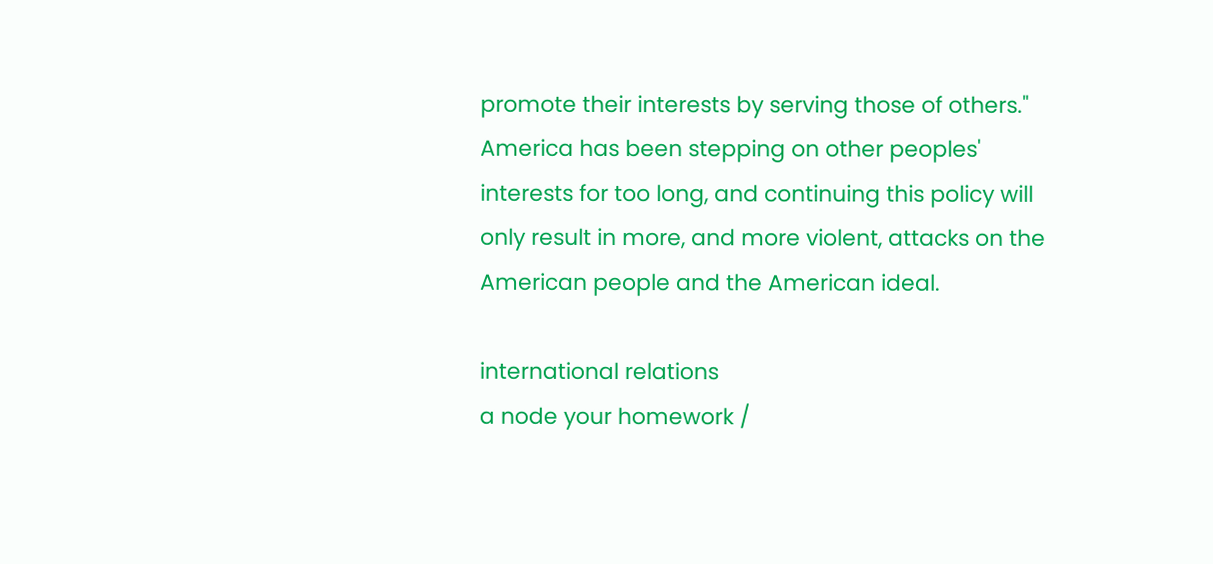promote their interests by serving those of others." America has been stepping on other peoples' interests for too long, and continuing this policy will only result in more, and more violent, attacks on the American people and the American ideal.

international relations
a node your homework /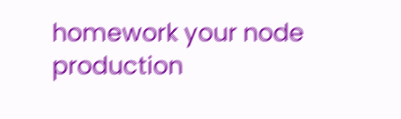homework your node production